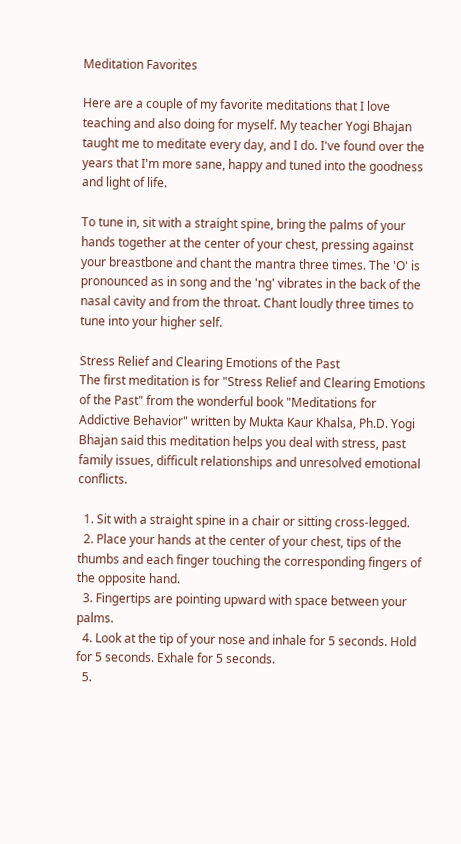Meditation Favorites

Here are a couple of my favorite meditations that I love teaching and also doing for myself. My teacher Yogi Bhajan taught me to meditate every day, and I do. I've found over the years that I'm more sane, happy and tuned into the goodness and light of life.

To tune in, sit with a straight spine, bring the palms of your hands together at the center of your chest, pressing against your breastbone and chant the mantra three times. The 'O' is pronounced as in song and the 'ng' vibrates in the back of the nasal cavity and from the throat. Chant loudly three times to tune into your higher self.

Stress Relief and Clearing Emotions of the Past
The first meditation is for "Stress Relief and Clearing Emotions of the Past" from the wonderful book "Meditations for Addictive Behavior" written by Mukta Kaur Khalsa, Ph.D. Yogi Bhajan said this meditation helps you deal with stress, past family issues, difficult relationships and unresolved emotional conflicts.

  1. Sit with a straight spine in a chair or sitting cross-legged.
  2. Place your hands at the center of your chest, tips of the thumbs and each finger touching the corresponding fingers of the opposite hand.
  3. Fingertips are pointing upward with space between your palms.
  4. Look at the tip of your nose and inhale for 5 seconds. Hold for 5 seconds. Exhale for 5 seconds.
  5.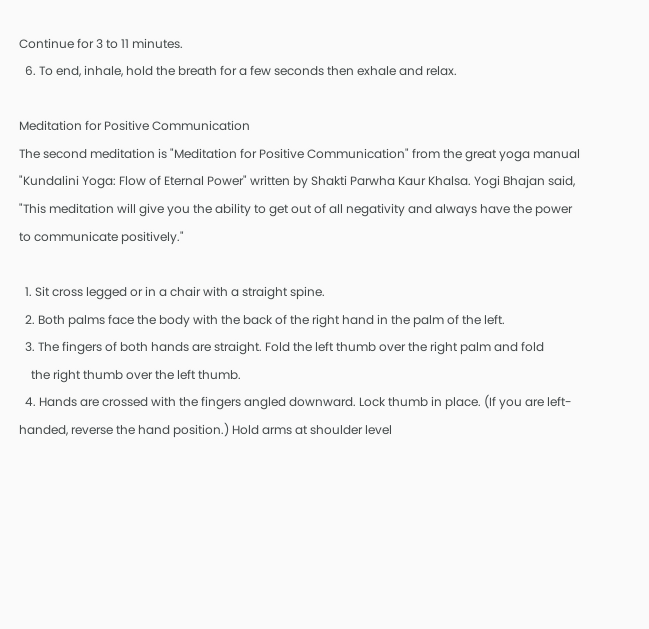Continue for 3 to 11 minutes.
  6. To end, inhale, hold the breath for a few seconds then exhale and relax.

Meditation for Positive Communication
The second meditation is "Meditation for Positive Communication" from the great yoga manual "Kundalini Yoga: Flow of Eternal Power" written by Shakti Parwha Kaur Khalsa. Yogi Bhajan said, "This meditation will give you the ability to get out of all negativity and always have the power to communicate positively."

  1. Sit cross legged or in a chair with a straight spine.
  2. Both palms face the body with the back of the right hand in the palm of the left.
  3. The fingers of both hands are straight. Fold the left thumb over the right palm and fold
    the right thumb over the left thumb.
  4. Hands are crossed with the fingers angled downward. Lock thumb in place. (If you are left-handed, reverse the hand position.) Hold arms at shoulder level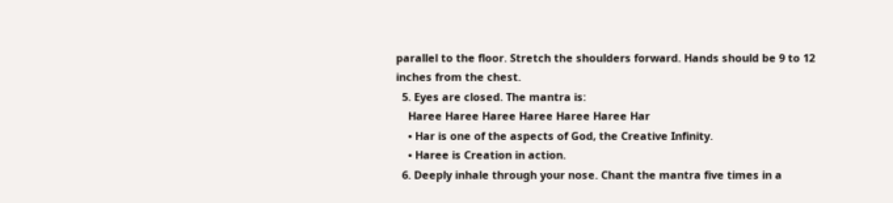parallel to the floor. Stretch the shoulders forward. Hands should be 9 to 12 inches from the chest.
  5. Eyes are closed. The mantra is:
    Haree Haree Haree Haree Haree Haree Har
    • Har is one of the aspects of God, the Creative Infinity.
    • Haree is Creation in action.
  6. Deeply inhale through your nose. Chant the mantra five times in a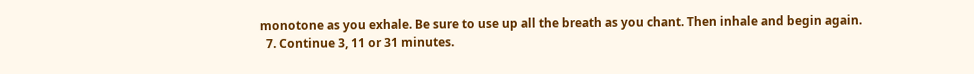monotone as you exhale. Be sure to use up all the breath as you chant. Then inhale and begin again.
  7. Continue 3, 11 or 31 minutes.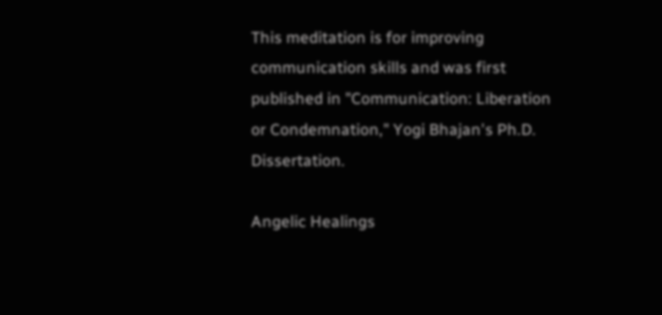This meditation is for improving communication skills and was first published in "Communication: Liberation or Condemnation," Yogi Bhajan's Ph.D. Dissertation.

Angelic Healings